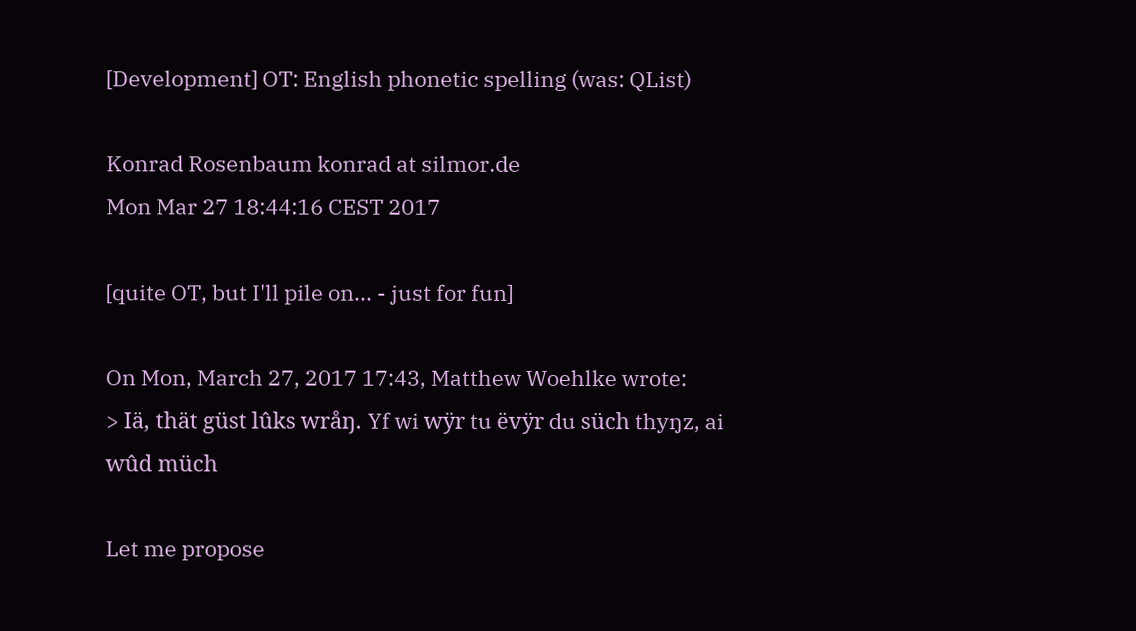[Development] OT: English phonetic spelling (was: QList)

Konrad Rosenbaum konrad at silmor.de
Mon Mar 27 18:44:16 CEST 2017

[quite OT, but I'll pile on... - just for fun]

On Mon, March 27, 2017 17:43, Matthew Woehlke wrote:
> Iä, thät güst lûks wråŋ. Yf wi wÿr tu ëvÿr du süch thyŋz, ai
wûd müch

Let me propose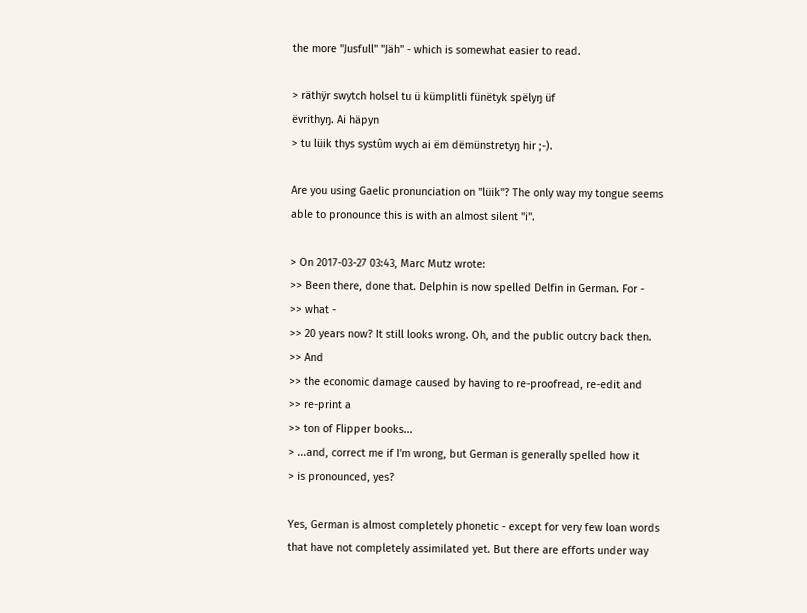the more "Jusfull" "Jäh" - which is somewhat easier to read.

> räthÿr swytch holsel tu ü kümplitli fünëtyk spëlyŋ üf
ëvrithyŋ. Ai häpyn
> tu lüik thys systûm wych ai ëm dëmünstretyŋ hir ;-).

Are you using Gaelic pronunciation on "lüik"? The only way my tongue seems
able to pronounce this is with an almost silent "i".

> On 2017-03-27 03:43, Marc Mutz wrote:
>> Been there, done that. Delphin is now spelled Delfin in German. For -
>> what -
>> 20 years now? It still looks wrong. Oh, and the public outcry back then.
>> And
>> the economic damage caused by having to re-proofread, re-edit and
>> re-print a
>> ton of Flipper books...
> ...and, correct me if I'm wrong, but German is generally spelled how it
> is pronounced, yes?

Yes, German is almost completely phonetic - except for very few loan words
that have not completely assimilated yet. But there are efforts under way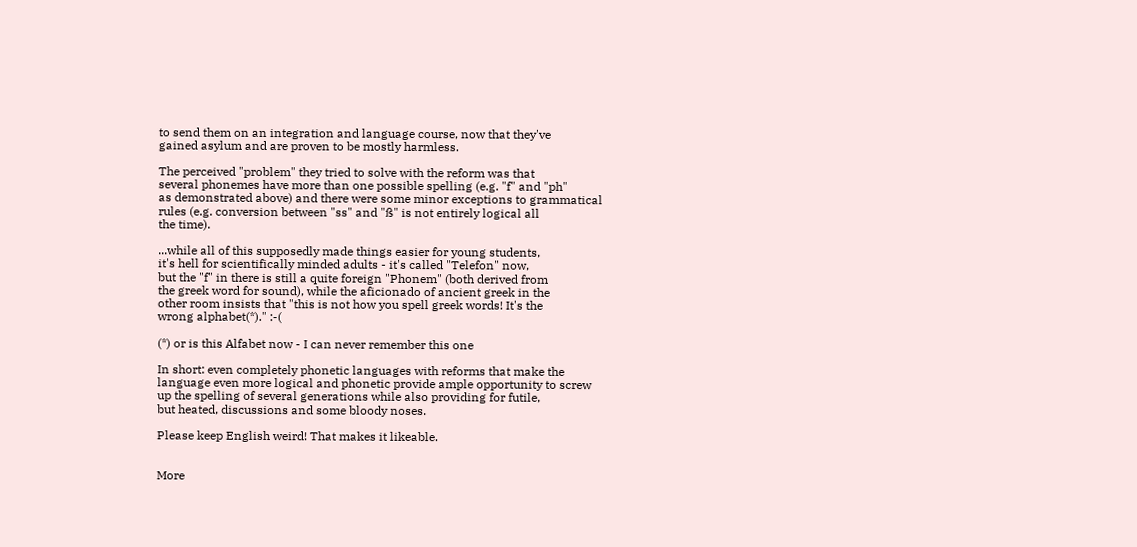to send them on an integration and language course, now that they've
gained asylum and are proven to be mostly harmless.

The perceived "problem" they tried to solve with the reform was that
several phonemes have more than one possible spelling (e.g. "f" and "ph"
as demonstrated above) and there were some minor exceptions to grammatical
rules (e.g. conversion between "ss" and "ß" is not entirely logical all
the time).

...while all of this supposedly made things easier for young students,
it's hell for scientifically minded adults - it's called "Telefon" now,
but the "f" in there is still a quite foreign "Phonem" (both derived from
the greek word for sound), while the aficionado of ancient greek in the
other room insists that "this is not how you spell greek words! It's the
wrong alphabet(*)." :-(

(*) or is this Alfabet now - I can never remember this one

In short: even completely phonetic languages with reforms that make the
language even more logical and phonetic provide ample opportunity to screw
up the spelling of several generations while also providing for futile,
but heated, discussions and some bloody noses.

Please keep English weird! That makes it likeable.


More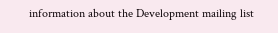information about the Development mailing list